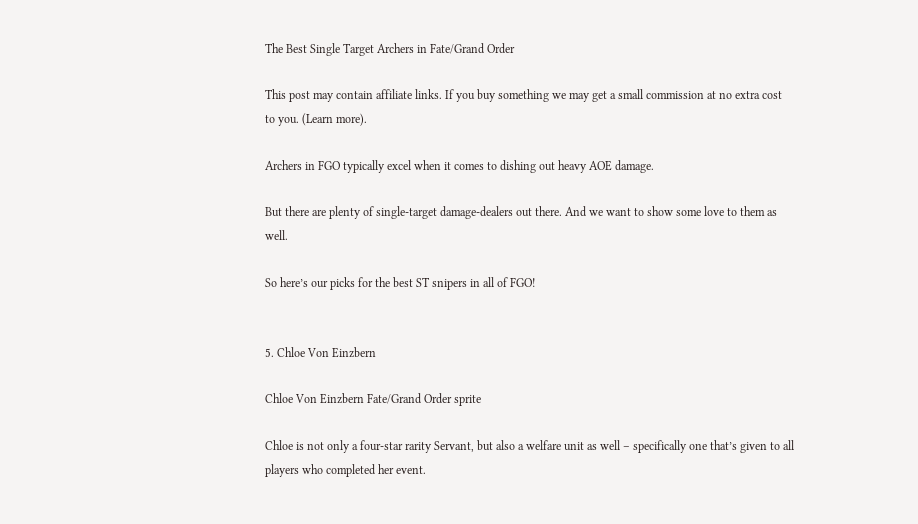The Best Single Target Archers in Fate/Grand Order

This post may contain affiliate links. If you buy something we may get a small commission at no extra cost to you. (Learn more).

Archers in FGO typically excel when it comes to dishing out heavy AOE damage.

But there are plenty of single-target damage-dealers out there. And we want to show some love to them as well.

So here’s our picks for the best ST snipers in all of FGO!


5. Chloe Von Einzbern

Chloe Von Einzbern Fate/Grand Order sprite

Chloe is not only a four-star rarity Servant, but also a welfare unit as well – specifically one that’s given to all players who completed her event.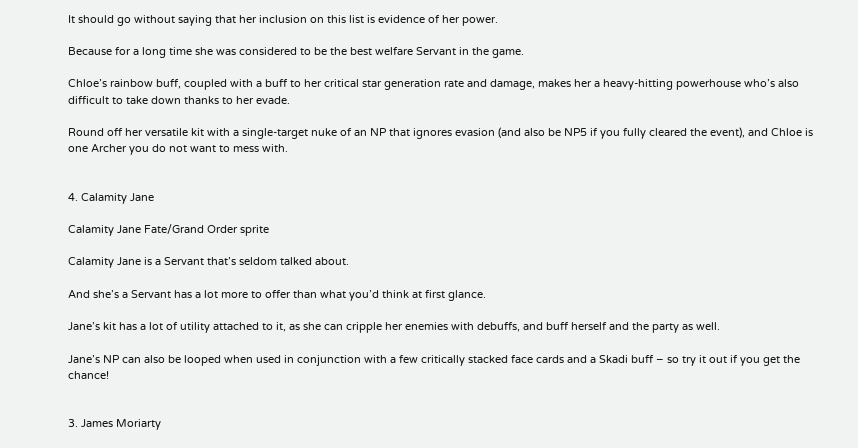It should go without saying that her inclusion on this list is evidence of her power.

Because for a long time she was considered to be the best welfare Servant in the game.

Chloe’s rainbow buff, coupled with a buff to her critical star generation rate and damage, makes her a heavy-hitting powerhouse who’s also difficult to take down thanks to her evade.

Round off her versatile kit with a single-target nuke of an NP that ignores evasion (and also be NP5 if you fully cleared the event), and Chloe is one Archer you do not want to mess with.


4. Calamity Jane

Calamity Jane Fate/Grand Order sprite

Calamity Jane is a Servant that’s seldom talked about.

And she’s a Servant has a lot more to offer than what you’d think at first glance.

Jane’s kit has a lot of utility attached to it, as she can cripple her enemies with debuffs, and buff herself and the party as well.

Jane’s NP can also be looped when used in conjunction with a few critically stacked face cards and a Skadi buff – so try it out if you get the chance!


3. James Moriarty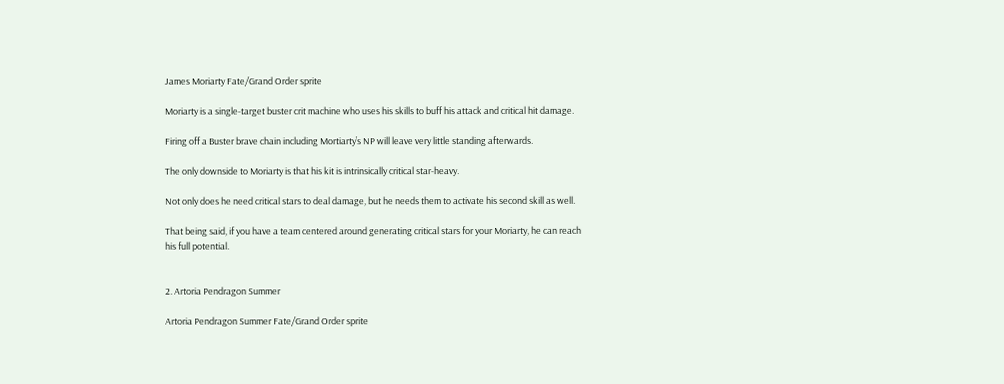James Moriarty Fate/Grand Order sprite

Moriarty is a single-target buster crit machine who uses his skills to buff his attack and critical hit damage.

Firing off a Buster brave chain including Mortiarty’s NP will leave very little standing afterwards.

The only downside to Moriarty is that his kit is intrinsically critical star-heavy.

Not only does he need critical stars to deal damage, but he needs them to activate his second skill as well.

That being said, if you have a team centered around generating critical stars for your Moriarty, he can reach his full potential.


2. Artoria Pendragon Summer

Artoria Pendragon Summer Fate/Grand Order sprite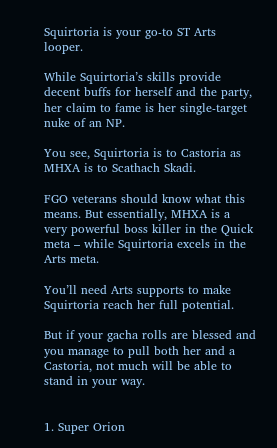Squirtoria is your go-to ST Arts looper.

While Squirtoria’s skills provide decent buffs for herself and the party, her claim to fame is her single-target nuke of an NP.

You see, Squirtoria is to Castoria as MHXA is to Scathach Skadi.

FGO veterans should know what this means. But essentially, MHXA is a very powerful boss killer in the Quick meta – while Squirtoria excels in the Arts meta.

You’ll need Arts supports to make Squirtoria reach her full potential.

But if your gacha rolls are blessed and you manage to pull both her and a Castoria, not much will be able to stand in your way.


1. Super Orion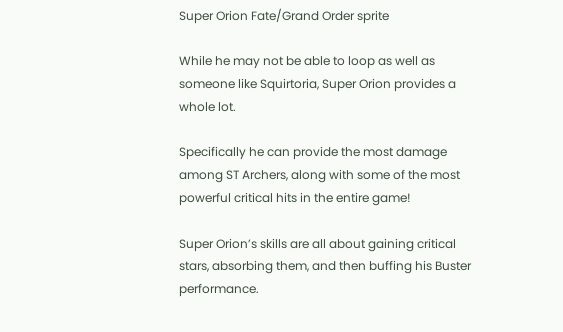Super Orion Fate/Grand Order sprite

While he may not be able to loop as well as someone like Squirtoria, Super Orion provides a whole lot.

Specifically he can provide the most damage among ST Archers, along with some of the most powerful critical hits in the entire game!

Super Orion’s skills are all about gaining critical stars, absorbing them, and then buffing his Buster performance.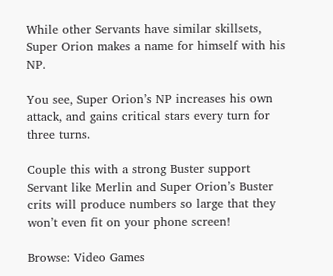While other Servants have similar skillsets, Super Orion makes a name for himself with his NP.

You see, Super Orion’s NP increases his own attack, and gains critical stars every turn for three turns.

Couple this with a strong Buster support Servant like Merlin and Super Orion’s Buster crits will produce numbers so large that they won’t even fit on your phone screen!

Browse: Video Games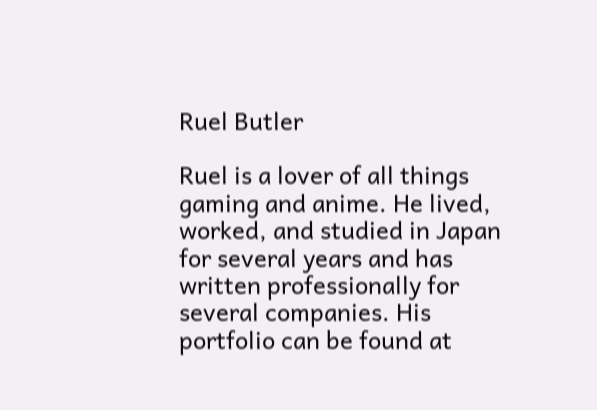Ruel Butler

Ruel is a lover of all things gaming and anime. He lived, worked, and studied in Japan for several years and has written professionally for several companies. His portfolio can be found at